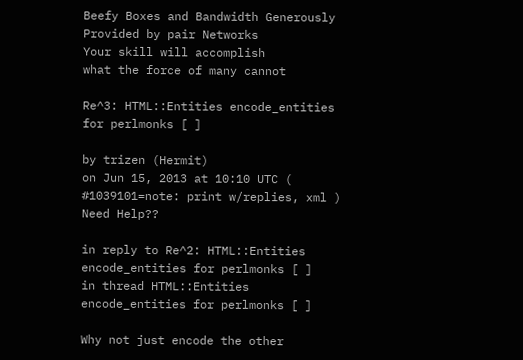Beefy Boxes and Bandwidth Generously Provided by pair Networks
Your skill will accomplish
what the force of many cannot

Re^3: HTML::Entities encode_entities for perlmonks [ ]

by trizen (Hermit)
on Jun 15, 2013 at 10:10 UTC ( #1039101=note: print w/replies, xml ) Need Help??

in reply to Re^2: HTML::Entities encode_entities for perlmonks [ ]
in thread HTML::Entities encode_entities for perlmonks [ ]

Why not just encode the other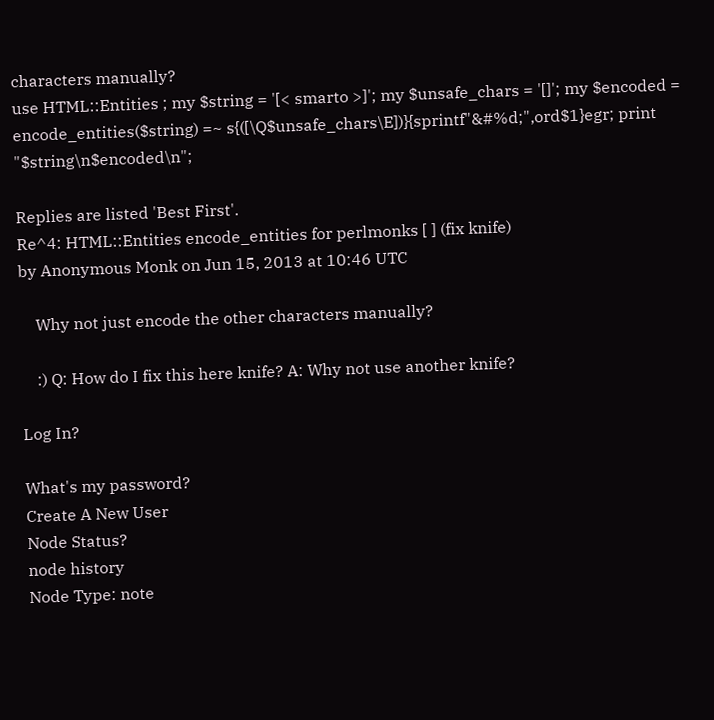characters manually?
use HTML::Entities ; my $string = '[< smarto >]'; my $unsafe_chars = '[]'; my $encoded = encode_entities($string) =~ s{([\Q$unsafe_chars\E])}{sprintf"&#%d;",ord$1}egr; print "$string\n$encoded\n";

Replies are listed 'Best First'.
Re^4: HTML::Entities encode_entities for perlmonks [ ] (fix knife)
by Anonymous Monk on Jun 15, 2013 at 10:46 UTC

    Why not just encode the other characters manually?

    :) Q: How do I fix this here knife? A: Why not use another knife?

Log In?

What's my password?
Create A New User
Node Status?
node history
Node Type: note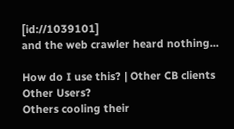[id://1039101]
and the web crawler heard nothing...

How do I use this? | Other CB clients
Other Users?
Others cooling their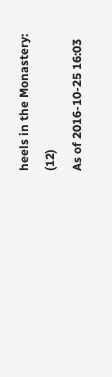heels in the Monastery: (12)
As of 2016-10-25 16:03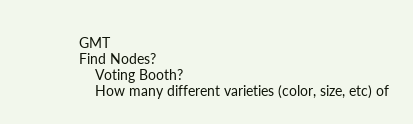GMT
Find Nodes?
    Voting Booth?
    How many different varieties (color, size, etc) of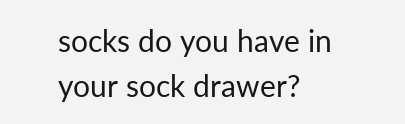socks do you have in your sock drawer?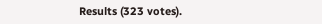Results (323 votes).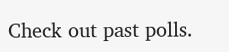Check out past polls.